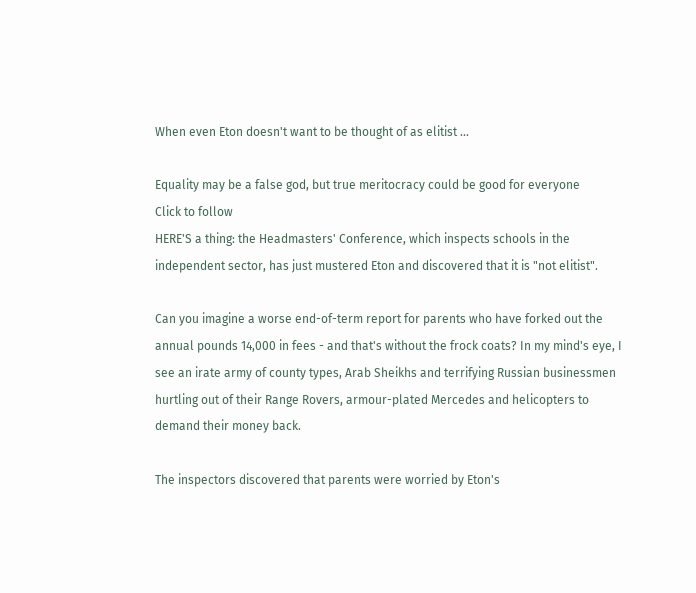When even Eton doesn't want to be thought of as elitist ...

Equality may be a false god, but true meritocracy could be good for everyone
Click to follow
HERE'S a thing: the Headmasters' Conference, which inspects schools in the independent sector, has just mustered Eton and discovered that it is "not elitist".

Can you imagine a worse end-of-term report for parents who have forked out the annual pounds 14,000 in fees - and that's without the frock coats? In my mind's eye, I see an irate army of county types, Arab Sheikhs and terrifying Russian businessmen hurtling out of their Range Rovers, armour-plated Mercedes and helicopters to demand their money back.

The inspectors discovered that parents were worried by Eton's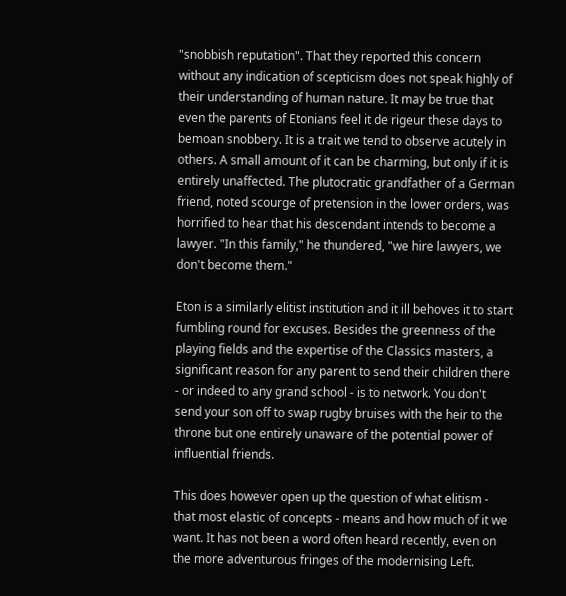"snobbish reputation". That they reported this concern without any indication of scepticism does not speak highly of their understanding of human nature. It may be true that even the parents of Etonians feel it de rigeur these days to bemoan snobbery. It is a trait we tend to observe acutely in others. A small amount of it can be charming, but only if it is entirely unaffected. The plutocratic grandfather of a German friend, noted scourge of pretension in the lower orders, was horrified to hear that his descendant intends to become a lawyer. "In this family," he thundered, "we hire lawyers, we don't become them."

Eton is a similarly elitist institution and it ill behoves it to start fumbling round for excuses. Besides the greenness of the playing fields and the expertise of the Classics masters, a significant reason for any parent to send their children there - or indeed to any grand school - is to network. You don't send your son off to swap rugby bruises with the heir to the throne but one entirely unaware of the potential power of influential friends.

This does however open up the question of what elitism - that most elastic of concepts - means and how much of it we want. It has not been a word often heard recently, even on the more adventurous fringes of the modernising Left.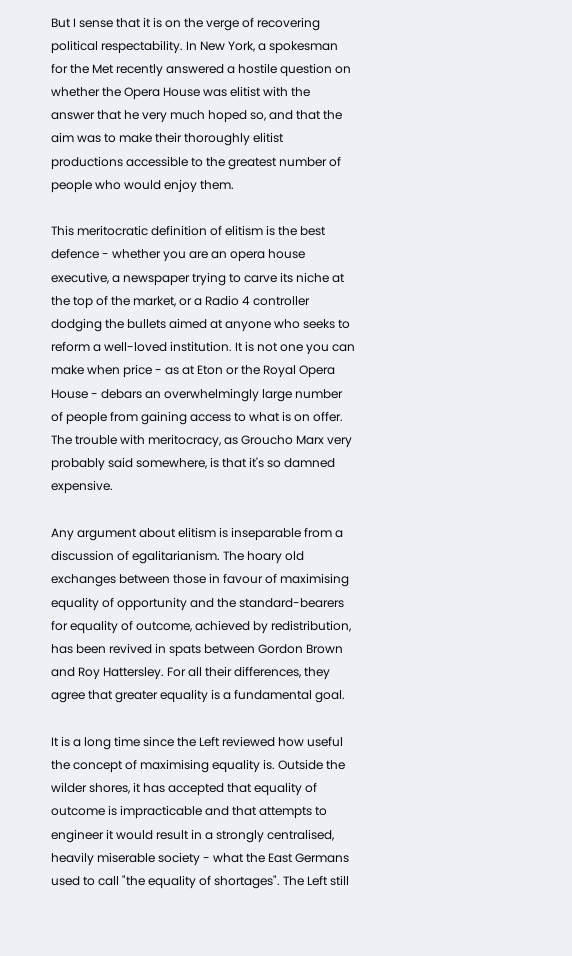But I sense that it is on the verge of recovering political respectability. In New York, a spokesman for the Met recently answered a hostile question on whether the Opera House was elitist with the answer that he very much hoped so, and that the aim was to make their thoroughly elitist productions accessible to the greatest number of people who would enjoy them.

This meritocratic definition of elitism is the best defence - whether you are an opera house executive, a newspaper trying to carve its niche at the top of the market, or a Radio 4 controller dodging the bullets aimed at anyone who seeks to reform a well-loved institution. It is not one you can make when price - as at Eton or the Royal Opera House - debars an overwhelmingly large number of people from gaining access to what is on offer. The trouble with meritocracy, as Groucho Marx very probably said somewhere, is that it's so damned expensive.

Any argument about elitism is inseparable from a discussion of egalitarianism. The hoary old exchanges between those in favour of maximising equality of opportunity and the standard-bearers for equality of outcome, achieved by redistribution, has been revived in spats between Gordon Brown and Roy Hattersley. For all their differences, they agree that greater equality is a fundamental goal.

It is a long time since the Left reviewed how useful the concept of maximising equality is. Outside the wilder shores, it has accepted that equality of outcome is impracticable and that attempts to engineer it would result in a strongly centralised, heavily miserable society - what the East Germans used to call "the equality of shortages". The Left still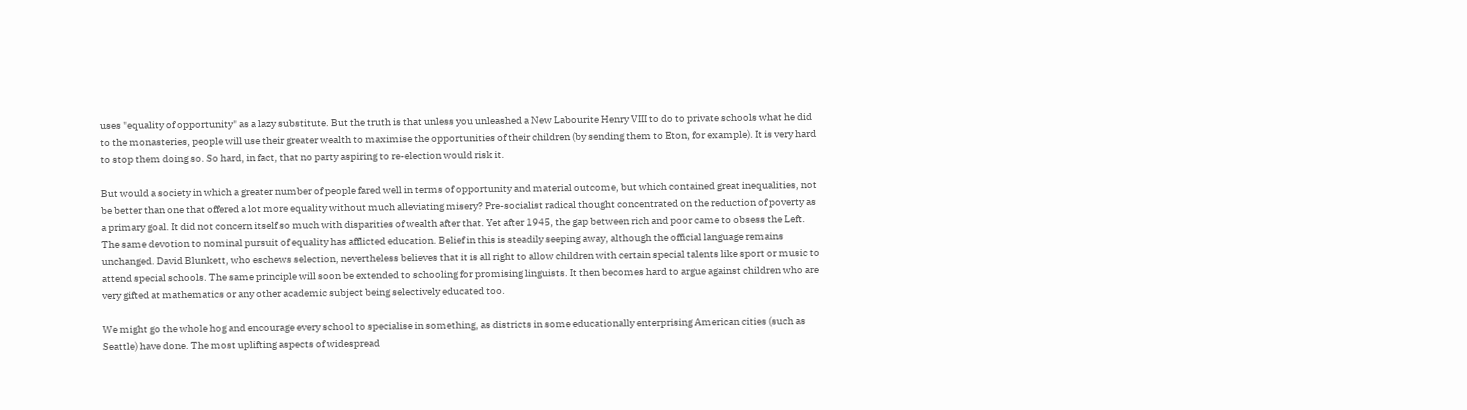uses "equality of opportunity" as a lazy substitute. But the truth is that unless you unleashed a New Labourite Henry VIII to do to private schools what he did to the monasteries, people will use their greater wealth to maximise the opportunities of their children (by sending them to Eton, for example). It is very hard to stop them doing so. So hard, in fact, that no party aspiring to re-election would risk it.

But would a society in which a greater number of people fared well in terms of opportunity and material outcome, but which contained great inequalities, not be better than one that offered a lot more equality without much alleviating misery? Pre-socialist radical thought concentrated on the reduction of poverty as a primary goal. It did not concern itself so much with disparities of wealth after that. Yet after 1945, the gap between rich and poor came to obsess the Left. The same devotion to nominal pursuit of equality has afflicted education. Belief in this is steadily seeping away, although the official language remains unchanged. David Blunkett, who eschews selection, nevertheless believes that it is all right to allow children with certain special talents like sport or music to attend special schools. The same principle will soon be extended to schooling for promising linguists. It then becomes hard to argue against children who are very gifted at mathematics or any other academic subject being selectively educated too.

We might go the whole hog and encourage every school to specialise in something, as districts in some educationally enterprising American cities (such as Seattle) have done. The most uplifting aspects of widespread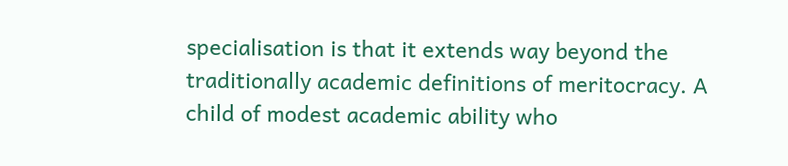specialisation is that it extends way beyond the traditionally academic definitions of meritocracy. A child of modest academic ability who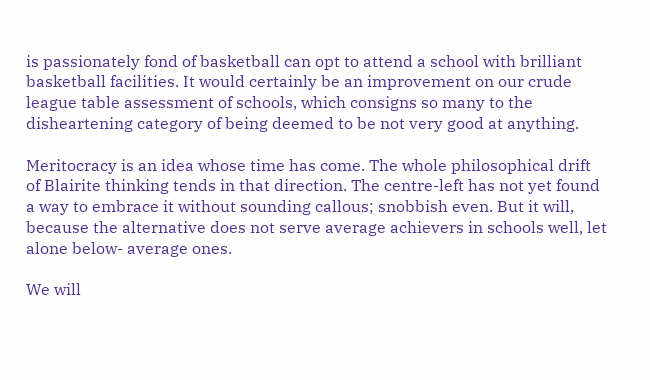is passionately fond of basketball can opt to attend a school with brilliant basketball facilities. It would certainly be an improvement on our crude league table assessment of schools, which consigns so many to the disheartening category of being deemed to be not very good at anything.

Meritocracy is an idea whose time has come. The whole philosophical drift of Blairite thinking tends in that direction. The centre-left has not yet found a way to embrace it without sounding callous; snobbish even. But it will, because the alternative does not serve average achievers in schools well, let alone below- average ones.

We will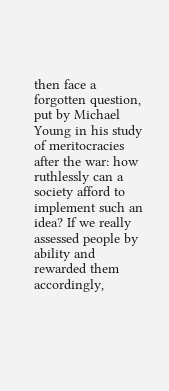then face a forgotten question, put by Michael Young in his study of meritocracies after the war: how ruthlessly can a society afford to implement such an idea? If we really assessed people by ability and rewarded them accordingly,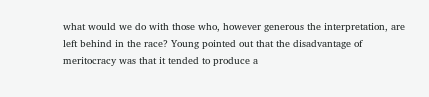what would we do with those who, however generous the interpretation, are left behind in the race? Young pointed out that the disadvantage of meritocracy was that it tended to produce a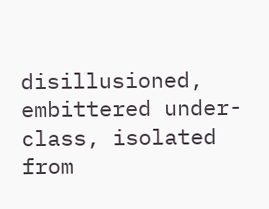disillusioned, embittered under-class, isolated from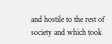and hostile to the rest of society and which took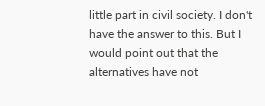little part in civil society. I don't have the answer to this. But I would point out that the alternatives have not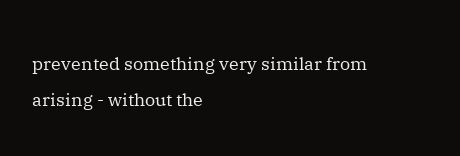prevented something very similar from arising - without the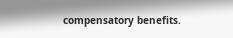compensatory benefits.